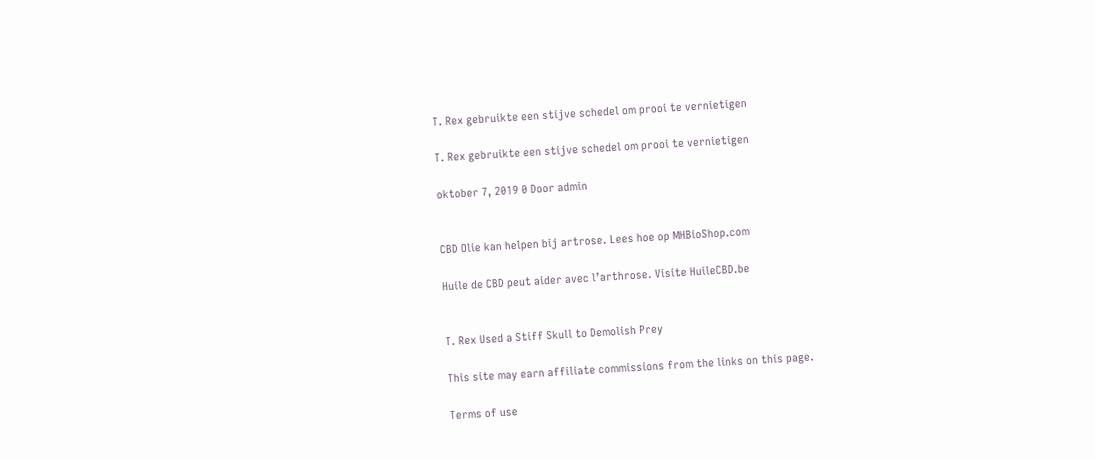T. Rex gebruikte een stijve schedel om prooi te vernietigen

T. Rex gebruikte een stijve schedel om prooi te vernietigen

oktober 7, 2019 0 Door admin


CBD Olie kan helpen bij artrose. Lees hoe op MHBioShop.com

Huile de CBD peut aider avec l’arthrose. Visite HuileCBD.be


T. Rex Used a Stiff Skull to Demolish Prey

This site may earn affiliate commissions from the links on this page.

Terms of use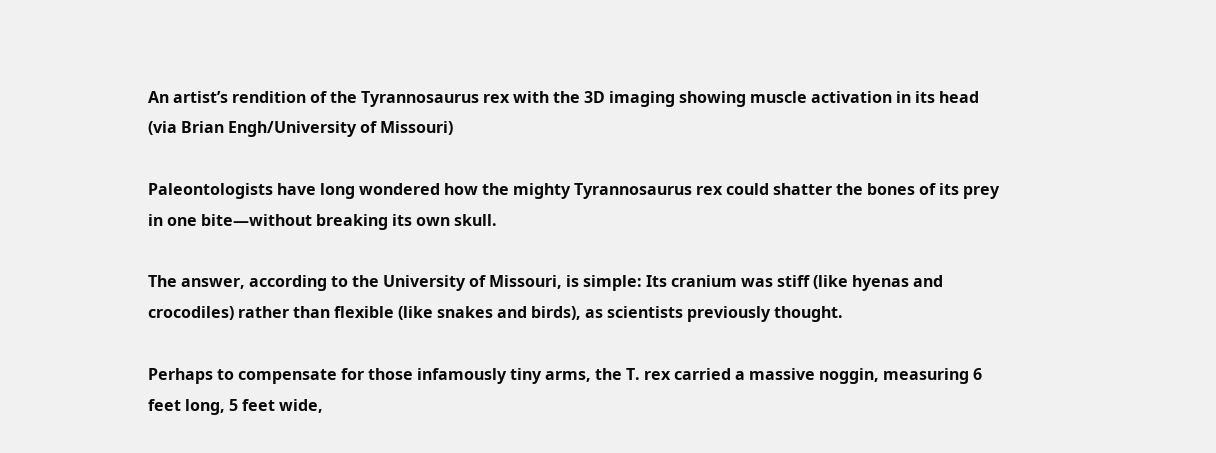An artist’s rendition of the Tyrannosaurus rex with the 3D imaging showing muscle activation in its head (via Brian Engh/University of Missouri)

Paleontologists have long wondered how the mighty Tyrannosaurus rex could shatter the bones of its prey in one bite—without breaking its own skull.

The answer, according to the University of Missouri, is simple: Its cranium was stiff (like hyenas and crocodiles) rather than flexible (like snakes and birds), as scientists previously thought.

Perhaps to compensate for those infamously tiny arms, the T. rex carried a massive noggin, measuring 6 feet long, 5 feet wide,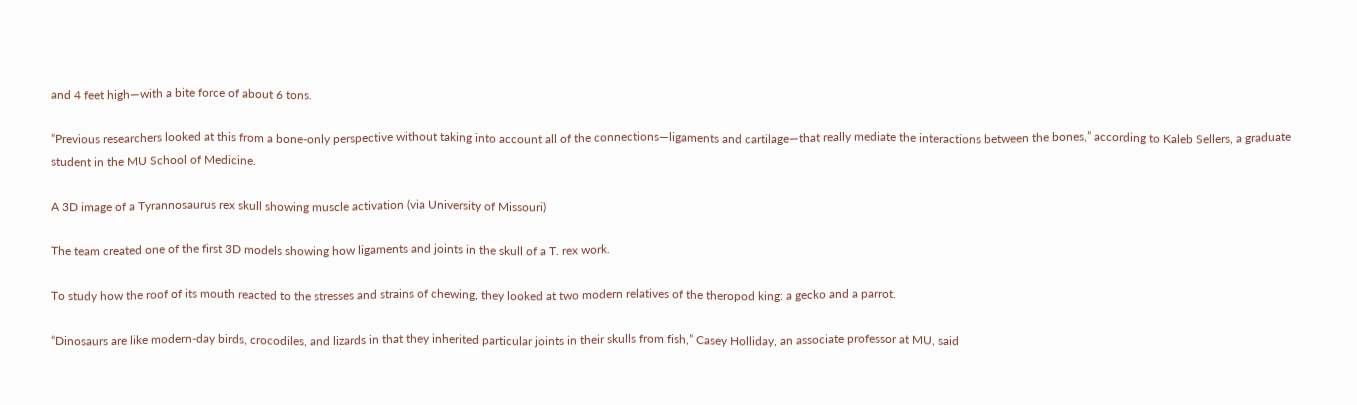and 4 feet high—with a bite force of about 6 tons.

“Previous researchers looked at this from a bone-only perspective without taking into account all of the connections—ligaments and cartilage—that really mediate the interactions between the bones,” according to Kaleb Sellers, a graduate student in the MU School of Medicine.

A 3D image of a Tyrannosaurus rex skull showing muscle activation (via University of Missouri)

The team created one of the first 3D models showing how ligaments and joints in the skull of a T. rex work.

To study how the roof of its mouth reacted to the stresses and strains of chewing, they looked at two modern relatives of the theropod king: a gecko and a parrot.

“Dinosaurs are like modern-day birds, crocodiles, and lizards in that they inherited particular joints in their skulls from fish,” Casey Holliday, an associate professor at MU, said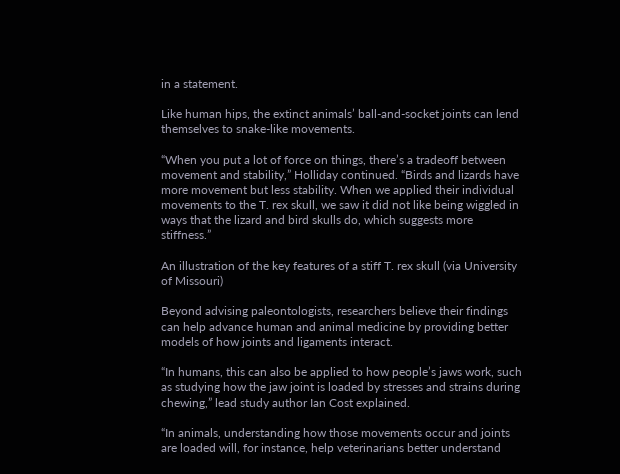in a statement.

Like human hips, the extinct animals’ ball-and-socket joints can lend themselves to snake-like movements.

“When you put a lot of force on things, there’s a tradeoff between movement and stability,” Holliday continued. “Birds and lizards have more movement but less stability. When we applied their individual movements to the T. rex skull, we saw it did not like being wiggled in ways that the lizard and bird skulls do, which suggests more stiffness.”

An illustration of the key features of a stiff T. rex skull (via University of Missouri)

Beyond advising paleontologists, researchers believe their findings can help advance human and animal medicine by providing better models of how joints and ligaments interact.

“In humans, this can also be applied to how people’s jaws work, such as studying how the jaw joint is loaded by stresses and strains during chewing,” lead study author Ian Cost explained.

“In animals, understanding how those movements occur and joints are loaded will, for instance, help veterinarians better understand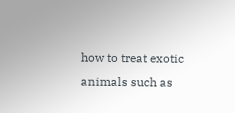how to treat exotic animals such as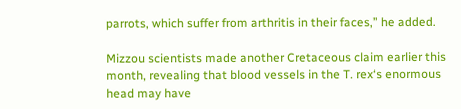parrots, which suffer from arthritis in their faces,” he added.

Mizzou scientists made another Cretaceous claim earlier this month, revealing that blood vessels in the T. rex‘s enormous head may have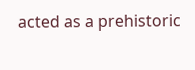acted as a prehistoric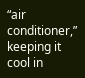“air conditioner,” keeping it cool in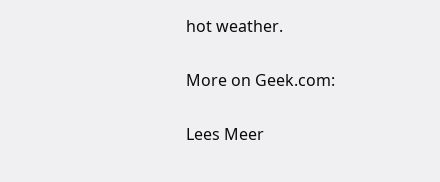hot weather.

More on Geek.com:

Lees Meer